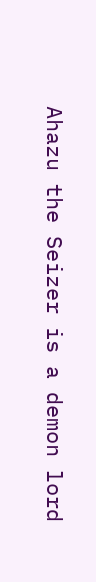Ahazu the Seizer is a demon lord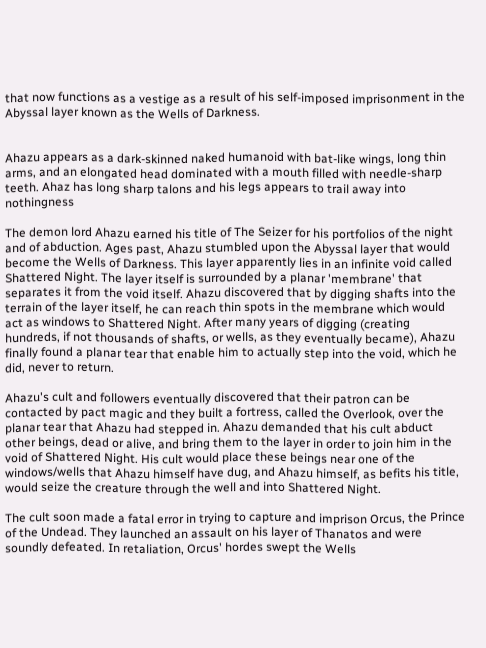that now functions as a vestige as a result of his self-imposed imprisonment in the Abyssal layer known as the Wells of Darkness.


Ahazu appears as a dark-skinned naked humanoid with bat-like wings, long thin arms, and an elongated head dominated with a mouth filled with needle-sharp teeth. Ahaz has long sharp talons and his legs appears to trail away into nothingness

The demon lord Ahazu earned his title of The Seizer for his portfolios of the night and of abduction. Ages past, Ahazu stumbled upon the Abyssal layer that would become the Wells of Darkness. This layer apparently lies in an infinite void called Shattered Night. The layer itself is surrounded by a planar 'membrane' that separates it from the void itself. Ahazu discovered that by digging shafts into the terrain of the layer itself, he can reach thin spots in the membrane which would act as windows to Shattered Night. After many years of digging (creating hundreds, if not thousands of shafts, or wells, as they eventually became), Ahazu finally found a planar tear that enable him to actually step into the void, which he did, never to return.

Ahazu's cult and followers eventually discovered that their patron can be contacted by pact magic and they built a fortress, called the Overlook, over the planar tear that Ahazu had stepped in. Ahazu demanded that his cult abduct other beings, dead or alive, and bring them to the layer in order to join him in the void of Shattered Night. His cult would place these beings near one of the windows/wells that Ahazu himself have dug, and Ahazu himself, as befits his title, would seize the creature through the well and into Shattered Night.

The cult soon made a fatal error in trying to capture and imprison Orcus, the Prince of the Undead. They launched an assault on his layer of Thanatos and were soundly defeated. In retaliation, Orcus' hordes swept the Wells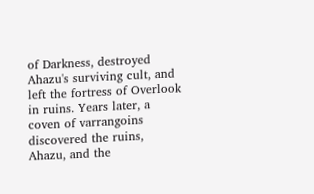of Darkness, destroyed Ahazu's surviving cult, and left the fortress of Overlook in ruins. Years later, a coven of varrangoins discovered the ruins, Ahazu, and the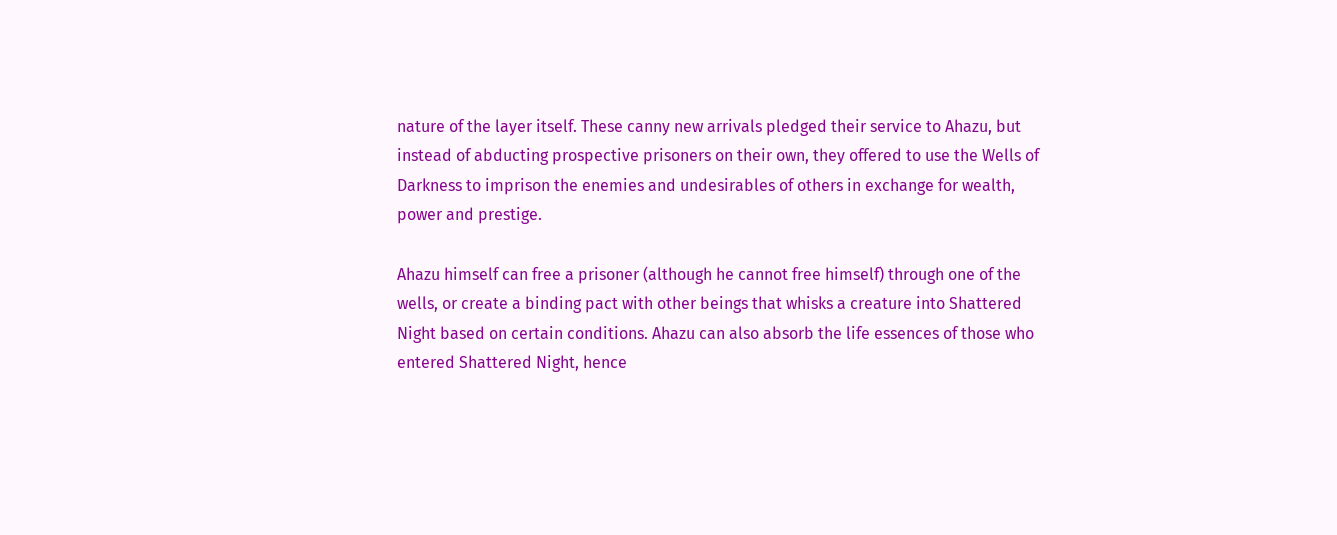nature of the layer itself. These canny new arrivals pledged their service to Ahazu, but instead of abducting prospective prisoners on their own, they offered to use the Wells of Darkness to imprison the enemies and undesirables of others in exchange for wealth, power and prestige.

Ahazu himself can free a prisoner (although he cannot free himself) through one of the wells, or create a binding pact with other beings that whisks a creature into Shattered Night based on certain conditions. Ahazu can also absorb the life essences of those who entered Shattered Night, hence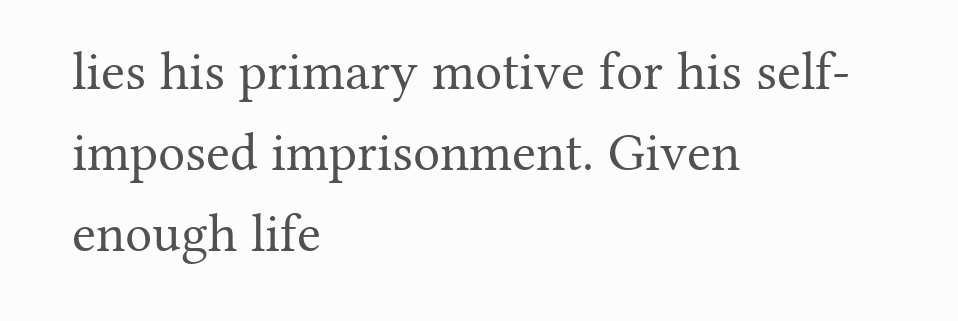lies his primary motive for his self-imposed imprisonment. Given enough life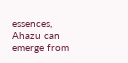essences, Ahazu can emerge from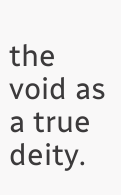the void as a true deity.